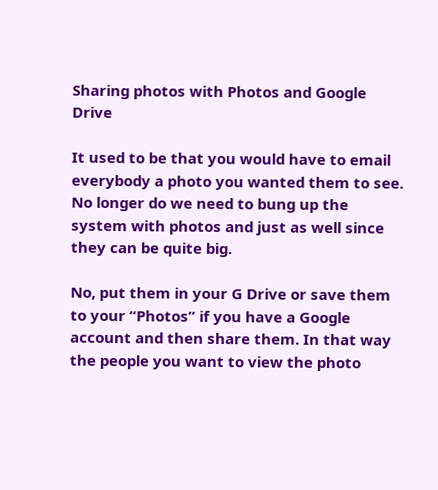Sharing photos with Photos and Google Drive

It used to be that you would have to email everybody a photo you wanted them to see. No longer do we need to bung up the system with photos and just as well since they can be quite big.

No, put them in your G Drive or save them to your “Photos” if you have a Google account and then share them. In that way the people you want to view the photo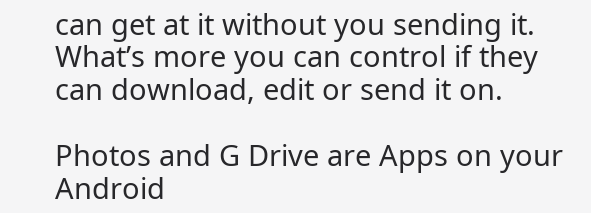can get at it without you sending it. What’s more you can control if they can download, edit or send it on.

Photos and G Drive are Apps on your Android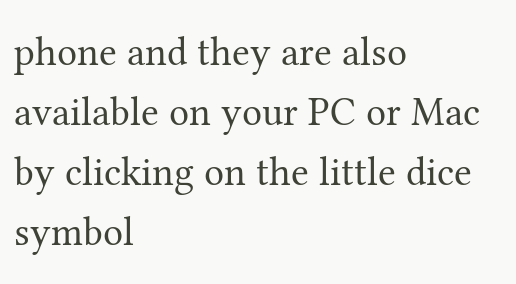phone and they are also available on your PC or Mac by clicking on the little dice symbol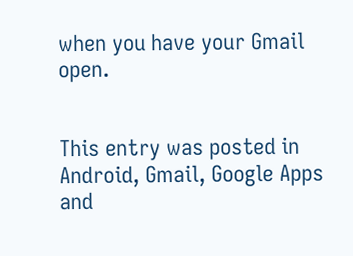when you have your Gmail open.


This entry was posted in Android, Gmail, Google Apps and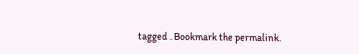tagged . Bookmark the permalink.